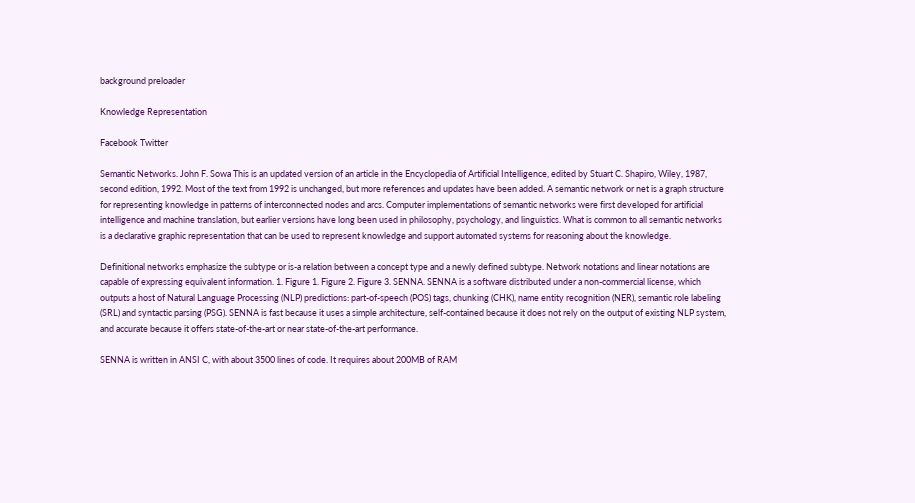background preloader

Knowledge Representation

Facebook Twitter

Semantic Networks. John F. Sowa This is an updated version of an article in the Encyclopedia of Artificial Intelligence, edited by Stuart C. Shapiro, Wiley, 1987, second edition, 1992. Most of the text from 1992 is unchanged, but more references and updates have been added. A semantic network or net is a graph structure for representing knowledge in patterns of interconnected nodes and arcs. Computer implementations of semantic networks were first developed for artificial intelligence and machine translation, but earlier versions have long been used in philosophy, psychology, and linguistics. What is common to all semantic networks is a declarative graphic representation that can be used to represent knowledge and support automated systems for reasoning about the knowledge.

Definitional networks emphasize the subtype or is-a relation between a concept type and a newly defined subtype. Network notations and linear notations are capable of expressing equivalent information. 1. Figure 1. Figure 2. Figure 3. SENNA. SENNA is a software distributed under a non-commercial license, which outputs a host of Natural Language Processing (NLP) predictions: part-of-speech (POS) tags, chunking (CHK), name entity recognition (NER), semantic role labeling (SRL) and syntactic parsing (PSG). SENNA is fast because it uses a simple architecture, self-contained because it does not rely on the output of existing NLP system, and accurate because it offers state-of-the-art or near state-of-the-art performance.

SENNA is written in ANSI C, with about 3500 lines of code. It requires about 200MB of RAM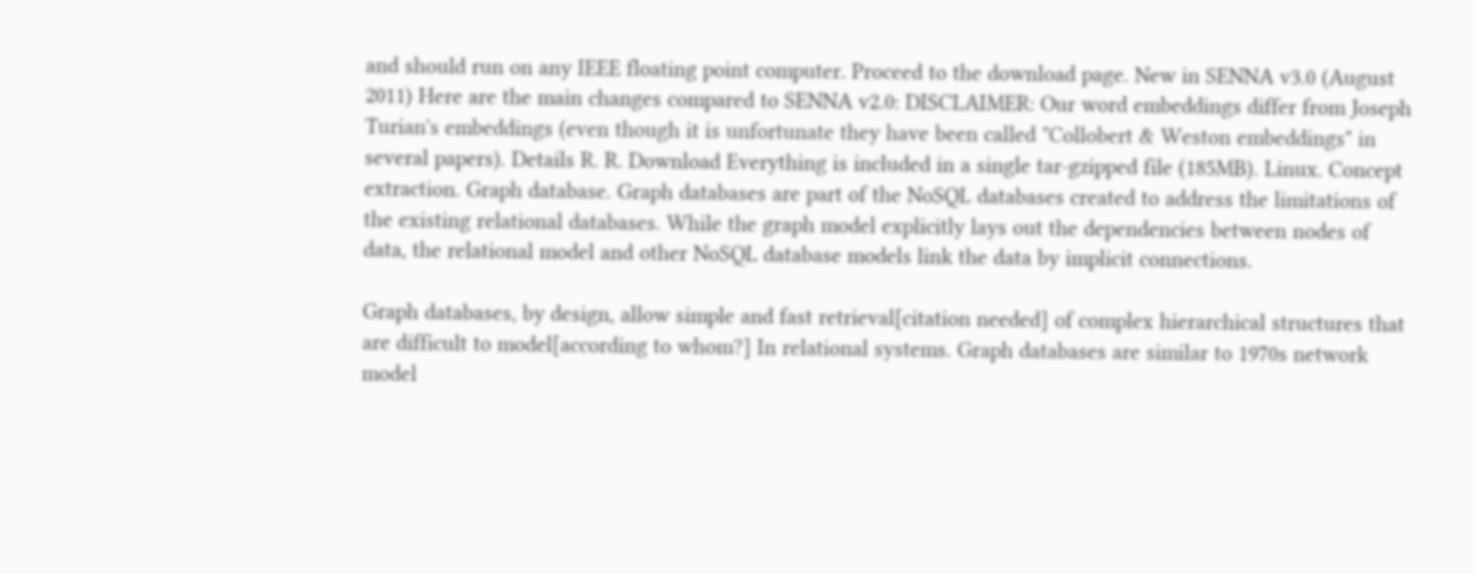and should run on any IEEE floating point computer. Proceed to the download page. New in SENNA v3.0 (August 2011) Here are the main changes compared to SENNA v2.0: DISCLAIMER: Our word embeddings differ from Joseph Turian's embeddings (even though it is unfortunate they have been called "Collobert & Weston embeddings" in several papers). Details R. R. Download Everything is included in a single tar-gzipped file (185MB). Linux. Concept extraction. Graph database. Graph databases are part of the NoSQL databases created to address the limitations of the existing relational databases. While the graph model explicitly lays out the dependencies between nodes of data, the relational model and other NoSQL database models link the data by implicit connections.

Graph databases, by design, allow simple and fast retrieval[citation needed] of complex hierarchical structures that are difficult to model[according to whom?] In relational systems. Graph databases are similar to 1970s network model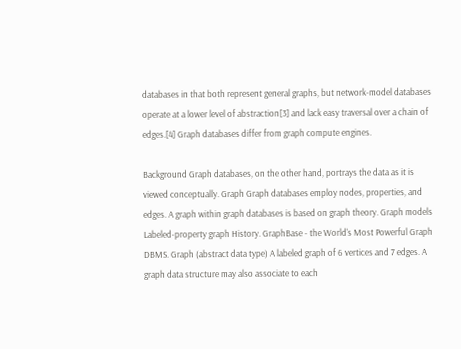databases in that both represent general graphs, but network-model databases operate at a lower level of abstraction[3] and lack easy traversal over a chain of edges.[4] Graph databases differ from graph compute engines.

Background Graph databases, on the other hand, portrays the data as it is viewed conceptually. Graph Graph databases employ nodes, properties, and edges. A graph within graph databases is based on graph theory. Graph models Labeled-property graph History. GraphBase - the World's Most Powerful Graph DBMS. Graph (abstract data type) A labeled graph of 6 vertices and 7 edges. A graph data structure may also associate to each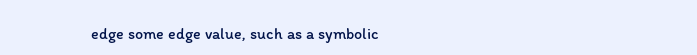edge some edge value, such as a symbolic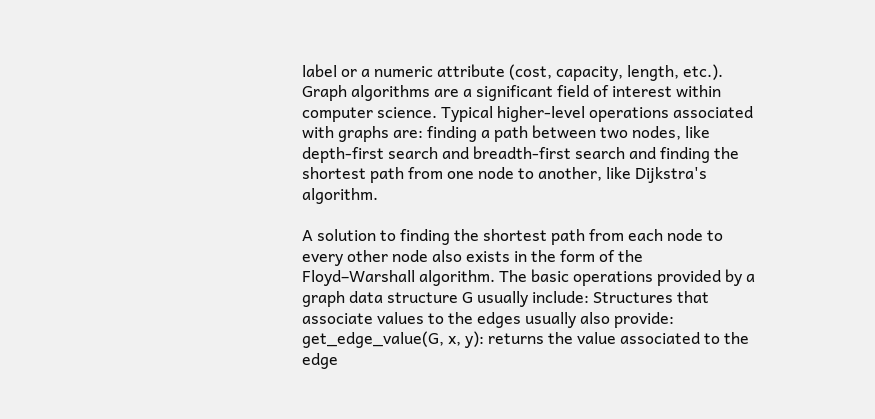label or a numeric attribute (cost, capacity, length, etc.). Graph algorithms are a significant field of interest within computer science. Typical higher-level operations associated with graphs are: finding a path between two nodes, like depth-first search and breadth-first search and finding the shortest path from one node to another, like Dijkstra's algorithm.

A solution to finding the shortest path from each node to every other node also exists in the form of the Floyd–Warshall algorithm. The basic operations provided by a graph data structure G usually include: Structures that associate values to the edges usually also provide: get_edge_value(G, x, y): returns the value associated to the edge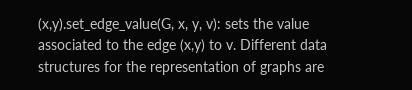(x,y).set_edge_value(G, x, y, v): sets the value associated to the edge (x,y) to v. Different data structures for the representation of graphs are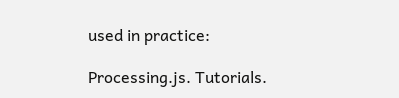used in practice:

Processing.js. Tutorials.